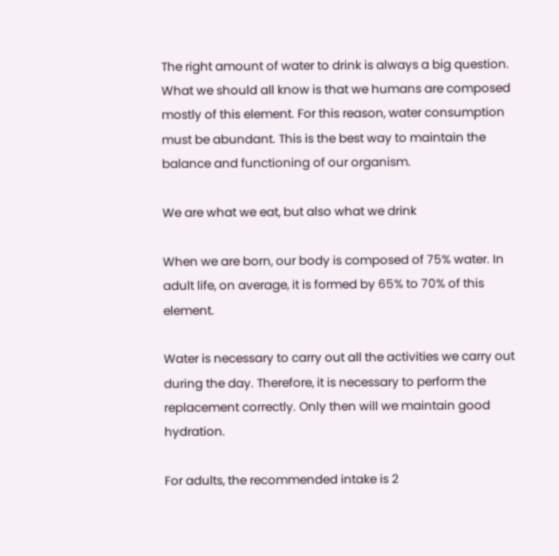The right amount of water to drink is always a big question. What we should all know is that we humans are composed mostly of this element. For this reason, water consumption must be abundant. This is the best way to maintain the balance and functioning of our organism.

We are what we eat, but also what we drink

When we are born, our body is composed of 75% water. In adult life, on average, it is formed by 65% to 70% of this element.

Water is necessary to carry out all the activities we carry out during the day. Therefore, it is necessary to perform the replacement correctly. Only then will we maintain good hydration.

For adults, the recommended intake is 2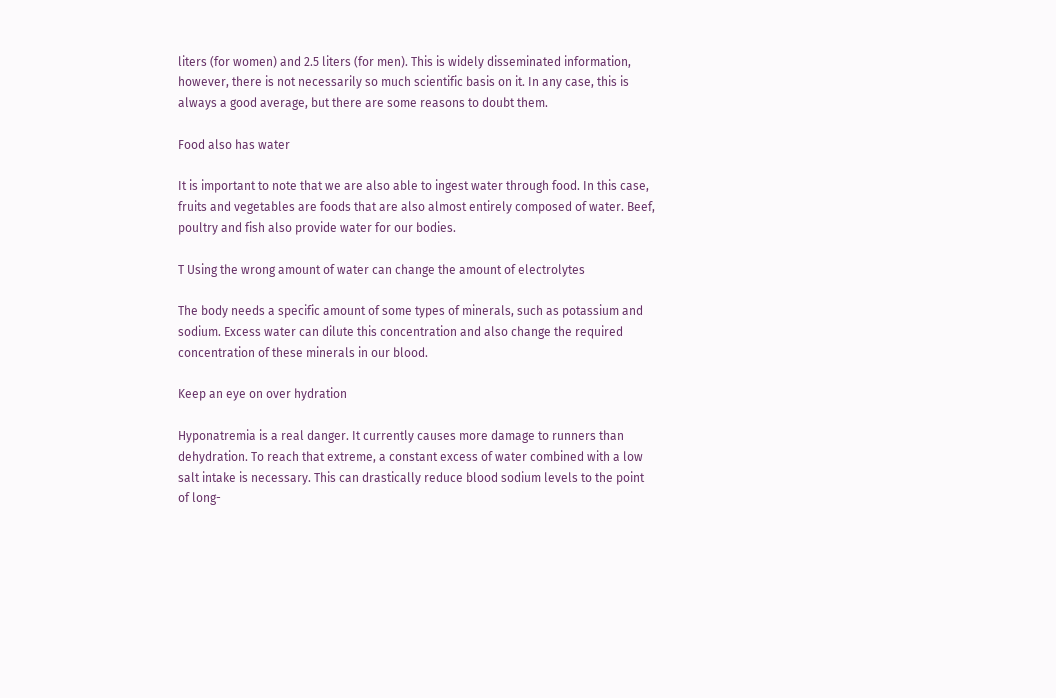liters (for women) and 2.5 liters (for men). This is widely disseminated information, however, there is not necessarily so much scientific basis on it. In any case, this is always a good average, but there are some reasons to doubt them.

Food also has water

It is important to note that we are also able to ingest water through food. In this case, fruits and vegetables are foods that are also almost entirely composed of water. Beef, poultry and fish also provide water for our bodies.

T Using the wrong amount of water can change the amount of electrolytes

The body needs a specific amount of some types of minerals, such as potassium and sodium. Excess water can dilute this concentration and also change the required concentration of these minerals in our blood.

Keep an eye on over hydration

Hyponatremia is a real danger. It currently causes more damage to runners than dehydration. To reach that extreme, a constant excess of water combined with a low salt intake is necessary. This can drastically reduce blood sodium levels to the point of long-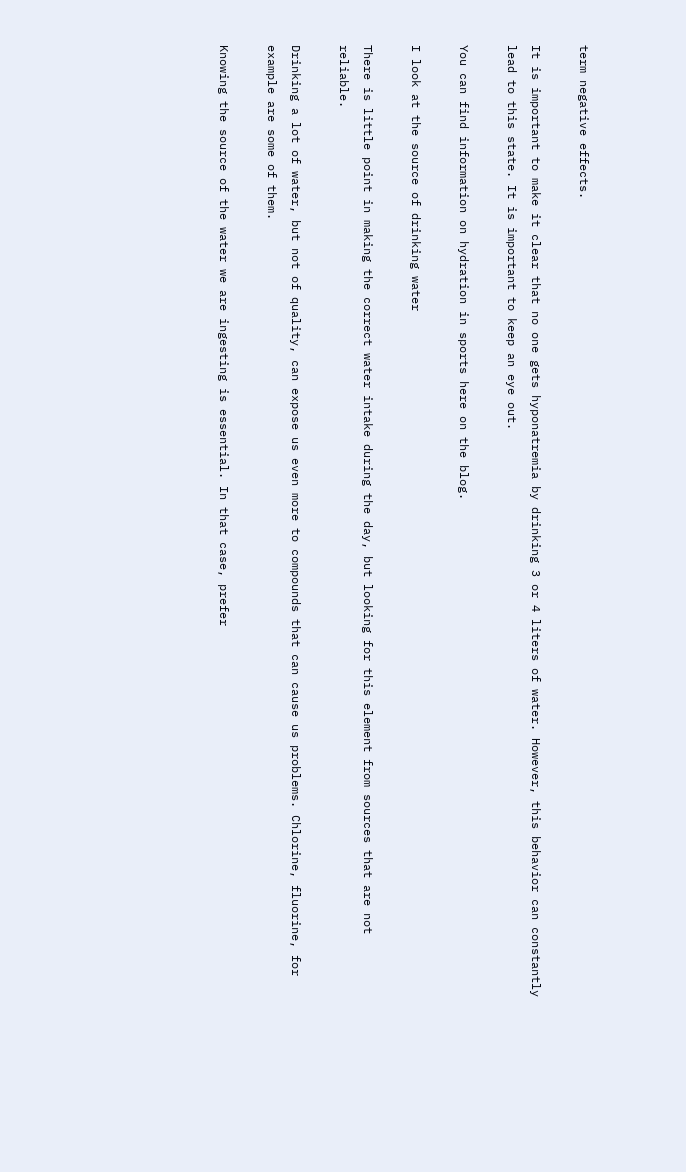term negative effects.

It is important to make it clear that no one gets hyponatremia by drinking 3 or 4 liters of water. However, this behavior can constantly lead to this state. It is important to keep an eye out.

You can find information on hydration in sports here on the blog.

I look at the source of drinking water

There is little point in making the correct water intake during the day, but looking for this element from sources that are not reliable.

Drinking a lot of water, but not of quality, can expose us even more to compounds that can cause us problems. Chlorine, fluorine, for example are some of them.

Knowing the source of the water we are ingesting is essential. In that case, prefer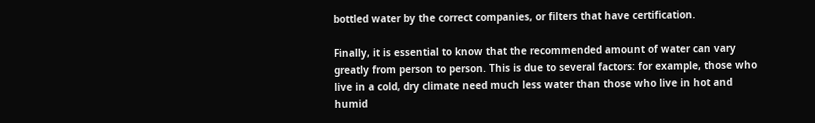bottled water by the correct companies, or filters that have certification.

Finally, it is essential to know that the recommended amount of water can vary greatly from person to person. This is due to several factors: for example, those who live in a cold, dry climate need much less water than those who live in hot and humid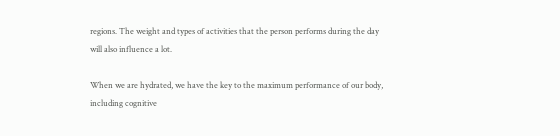regions. The weight and types of activities that the person performs during the day will also influence a lot.

When we are hydrated, we have the key to the maximum performance of our body, including cognitive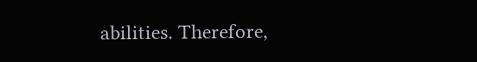abilities. Therefore,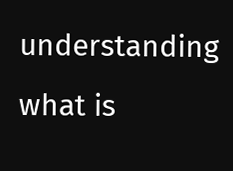understanding what is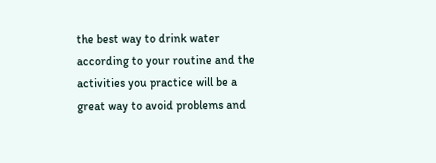the best way to drink water according to your routine and the activities you practice will be a great way to avoid problems and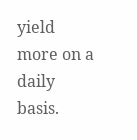yield more on a daily basis.